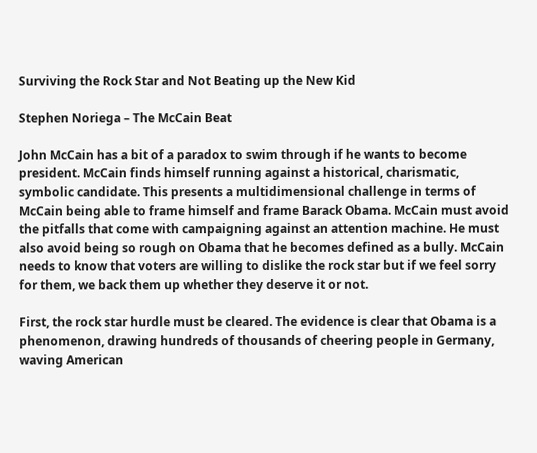Surviving the Rock Star and Not Beating up the New Kid

Stephen Noriega – The McCain Beat

John McCain has a bit of a paradox to swim through if he wants to become president. McCain finds himself running against a historical, charismatic, symbolic candidate. This presents a multidimensional challenge in terms of McCain being able to frame himself and frame Barack Obama. McCain must avoid the pitfalls that come with campaigning against an attention machine. He must also avoid being so rough on Obama that he becomes defined as a bully. McCain needs to know that voters are willing to dislike the rock star but if we feel sorry for them, we back them up whether they deserve it or not.

First, the rock star hurdle must be cleared. The evidence is clear that Obama is a phenomenon, drawing hundreds of thousands of cheering people in Germany, waving American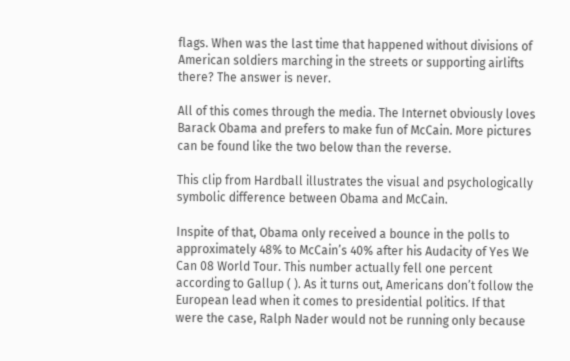flags. When was the last time that happened without divisions of American soldiers marching in the streets or supporting airlifts there? The answer is never.

All of this comes through the media. The Internet obviously loves Barack Obama and prefers to make fun of McCain. More pictures can be found like the two below than the reverse.

This clip from Hardball illustrates the visual and psychologically symbolic difference between Obama and McCain.

Inspite of that, Obama only received a bounce in the polls to approximately 48% to McCain’s 40% after his Audacity of Yes We Can 08 World Tour. This number actually fell one percent according to Gallup ( ). As it turns out, Americans don’t follow the European lead when it comes to presidential politics. If that were the case, Ralph Nader would not be running only because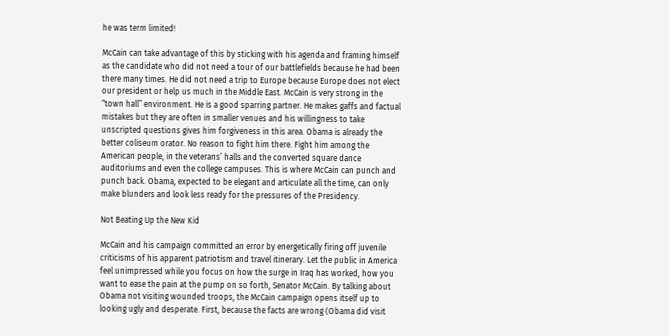he was term limited!

McCain can take advantage of this by sticking with his agenda and framing himself as the candidate who did not need a tour of our battlefields because he had been there many times. He did not need a trip to Europe because Europe does not elect our president or help us much in the Middle East. McCain is very strong in the “town hall” environment. He is a good sparring partner. He makes gaffs and factual mistakes but they are often in smaller venues and his willingness to take unscripted questions gives him forgiveness in this area. Obama is already the better coliseum orator. No reason to fight him there. Fight him among the American people, in the veterans’ halls and the converted square dance auditoriums and even the college campuses. This is where McCain can punch and punch back. Obama, expected to be elegant and articulate all the time, can only make blunders and look less ready for the pressures of the Presidency.

Not Beating Up the New Kid

McCain and his campaign committed an error by energetically firing off juvenile criticisms of his apparent patriotism and travel itinerary. Let the public in America feel unimpressed while you focus on how the surge in Iraq has worked, how you want to ease the pain at the pump on so forth, Senator McCain. By talking about Obama not visiting wounded troops, the McCain campaign opens itself up to looking ugly and desperate. First, because the facts are wrong (Obama did visit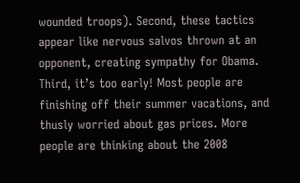wounded troops). Second, these tactics appear like nervous salvos thrown at an opponent, creating sympathy for Obama. Third, it’s too early! Most people are finishing off their summer vacations, and thusly worried about gas prices. More people are thinking about the 2008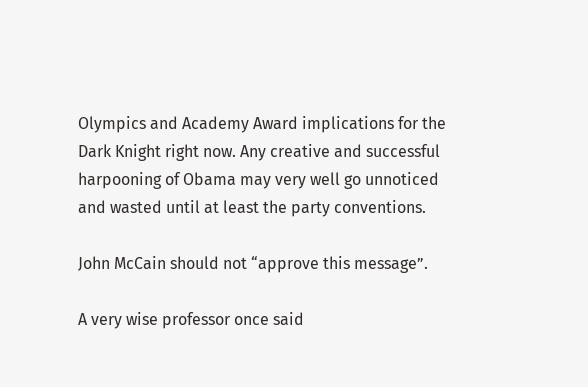Olympics and Academy Award implications for the Dark Knight right now. Any creative and successful harpooning of Obama may very well go unnoticed and wasted until at least the party conventions.

John McCain should not “approve this message”.

A very wise professor once said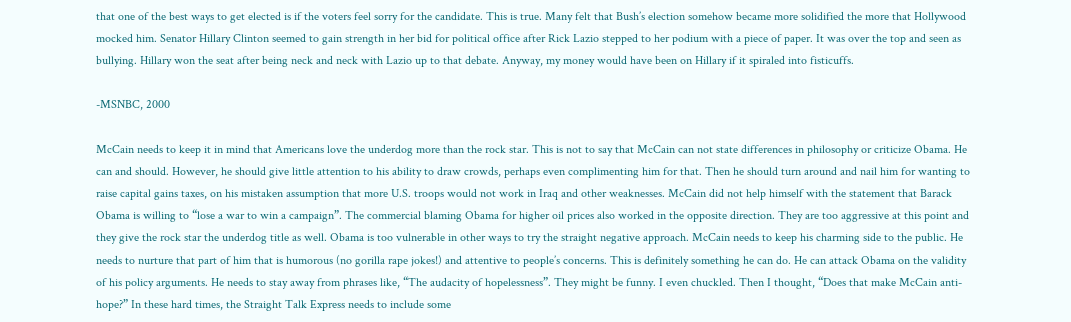that one of the best ways to get elected is if the voters feel sorry for the candidate. This is true. Many felt that Bush’s election somehow became more solidified the more that Hollywood mocked him. Senator Hillary Clinton seemed to gain strength in her bid for political office after Rick Lazio stepped to her podium with a piece of paper. It was over the top and seen as bullying. Hillary won the seat after being neck and neck with Lazio up to that debate. Anyway, my money would have been on Hillary if it spiraled into fisticuffs.

-MSNBC, 2000

McCain needs to keep it in mind that Americans love the underdog more than the rock star. This is not to say that McCain can not state differences in philosophy or criticize Obama. He can and should. However, he should give little attention to his ability to draw crowds, perhaps even complimenting him for that. Then he should turn around and nail him for wanting to raise capital gains taxes, on his mistaken assumption that more U.S. troops would not work in Iraq and other weaknesses. McCain did not help himself with the statement that Barack Obama is willing to “lose a war to win a campaign”. The commercial blaming Obama for higher oil prices also worked in the opposite direction. They are too aggressive at this point and they give the rock star the underdog title as well. Obama is too vulnerable in other ways to try the straight negative approach. McCain needs to keep his charming side to the public. He needs to nurture that part of him that is humorous (no gorilla rape jokes!) and attentive to people’s concerns. This is definitely something he can do. He can attack Obama on the validity of his policy arguments. He needs to stay away from phrases like, “The audacity of hopelessness”. They might be funny. I even chuckled. Then I thought, “Does that make McCain anti-hope?” In these hard times, the Straight Talk Express needs to include some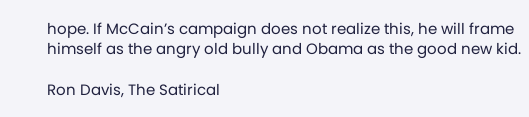hope. If McCain’s campaign does not realize this, he will frame himself as the angry old bully and Obama as the good new kid.

Ron Davis, The Satirical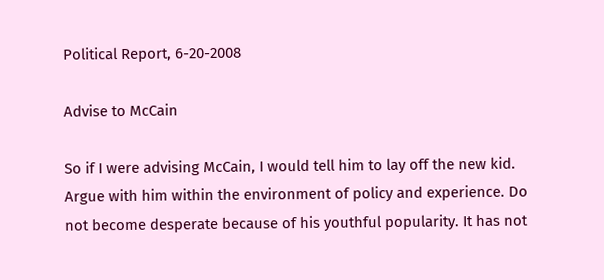Political Report, 6-20-2008

Advise to McCain

So if I were advising McCain, I would tell him to lay off the new kid. Argue with him within the environment of policy and experience. Do not become desperate because of his youthful popularity. It has not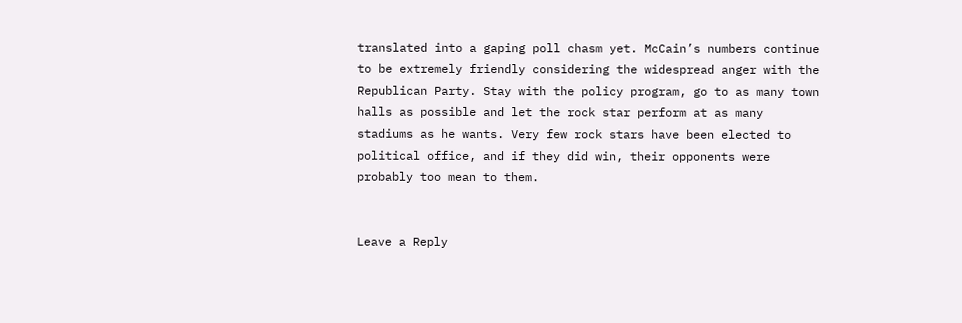translated into a gaping poll chasm yet. McCain’s numbers continue to be extremely friendly considering the widespread anger with the Republican Party. Stay with the policy program, go to as many town halls as possible and let the rock star perform at as many stadiums as he wants. Very few rock stars have been elected to political office, and if they did win, their opponents were probably too mean to them.


Leave a Reply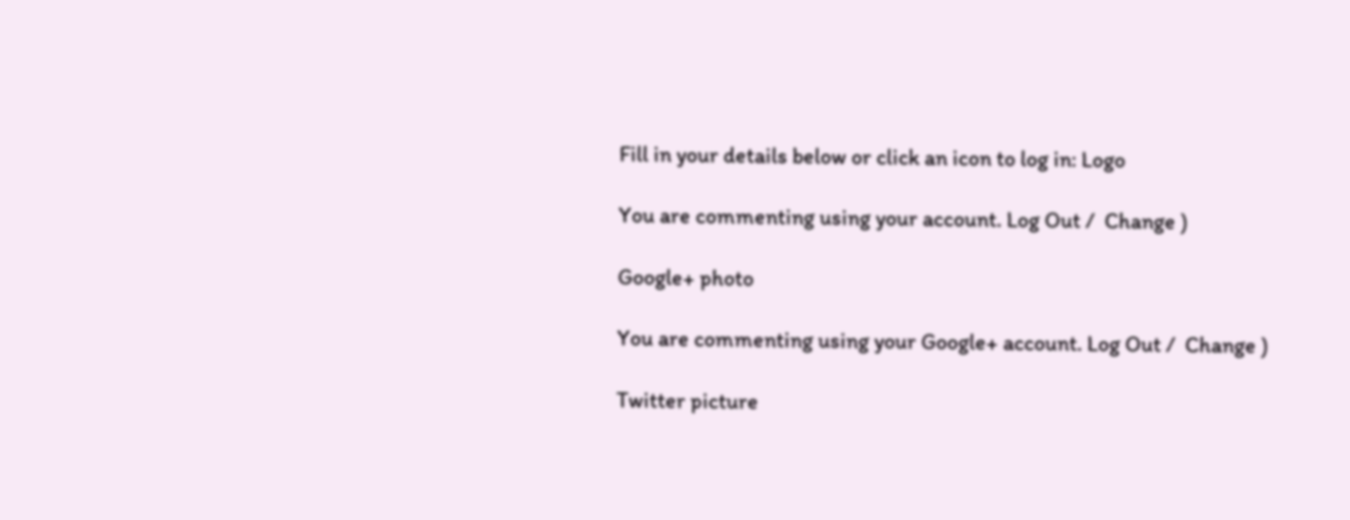Fill in your details below or click an icon to log in: Logo

You are commenting using your account. Log Out /  Change )

Google+ photo

You are commenting using your Google+ account. Log Out /  Change )

Twitter picture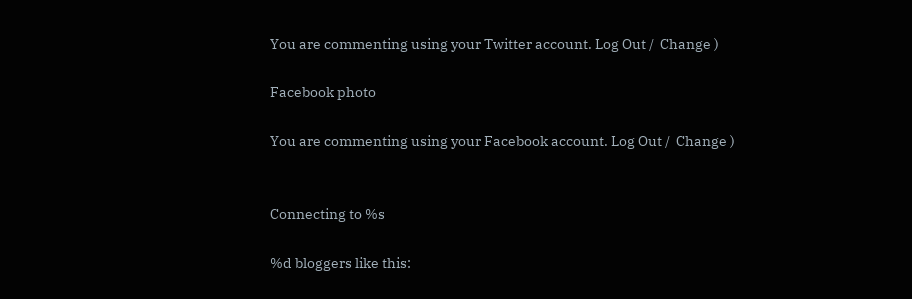You are commenting using your Twitter account. Log Out /  Change )

Facebook photo

You are commenting using your Facebook account. Log Out /  Change )


Connecting to %s

%d bloggers like this: